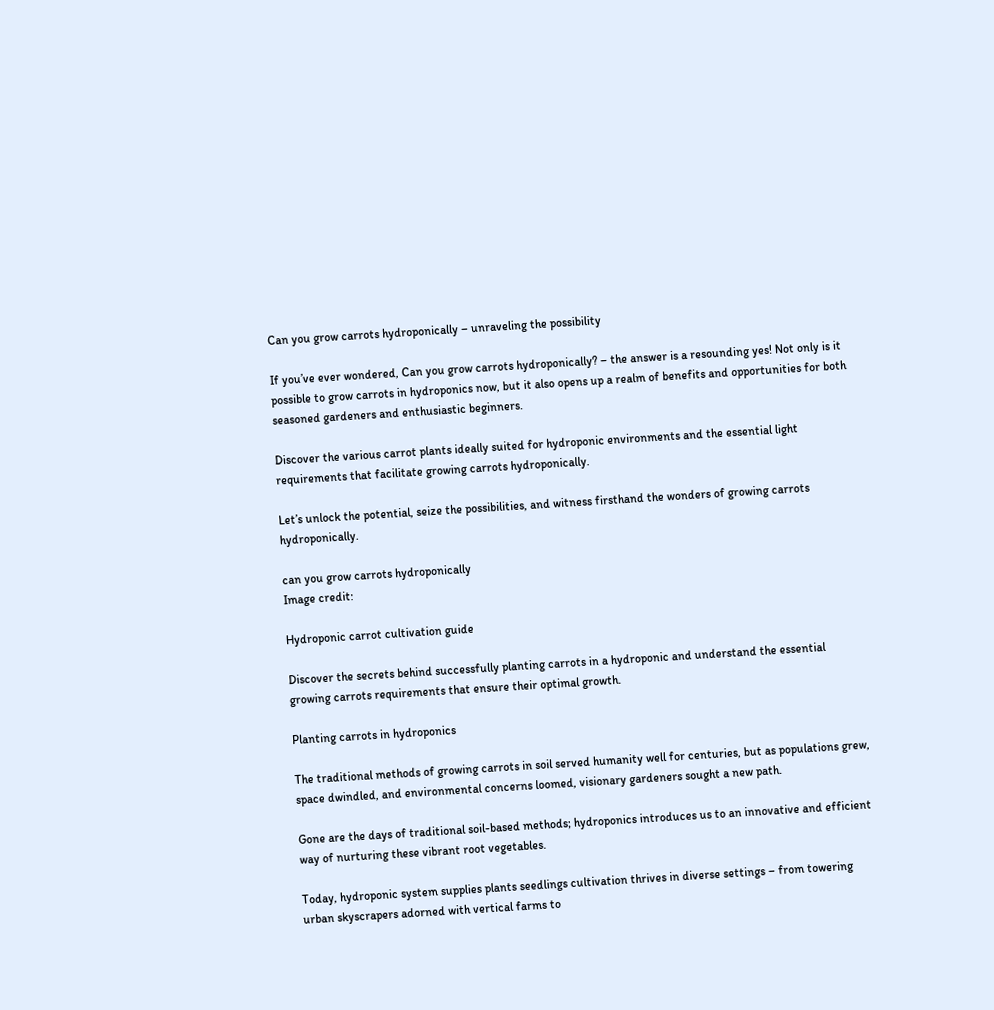Can you grow carrots hydroponically – unraveling the possibility

If you’ve ever wondered, Can you grow carrots hydroponically? – the answer is a resounding yes! Not only is it possible to grow carrots in hydroponics now, but it also opens up a realm of benefits and opportunities for both seasoned gardeners and enthusiastic beginners.

Discover the various carrot plants ideally suited for hydroponic environments and the essential light requirements that facilitate growing carrots hydroponically.

Let’s unlock the potential, seize the possibilities, and witness firsthand the wonders of growing carrots hydroponically.

can you grow carrots hydroponically
Image credit:

Hydroponic carrot cultivation guide

Discover the secrets behind successfully planting carrots in a hydroponic and understand the essential growing carrots requirements that ensure their optimal growth.

Planting carrots in hydroponics

The traditional methods of growing carrots in soil served humanity well for centuries, but as populations grew, space dwindled, and environmental concerns loomed, visionary gardeners sought a new path.

Gone are the days of traditional soil-based methods; hydroponics introduces us to an innovative and efficient way of nurturing these vibrant root vegetables.

Today, hydroponic system supplies plants seedlings cultivation thrives in diverse settings – from towering urban skyscrapers adorned with vertical farms to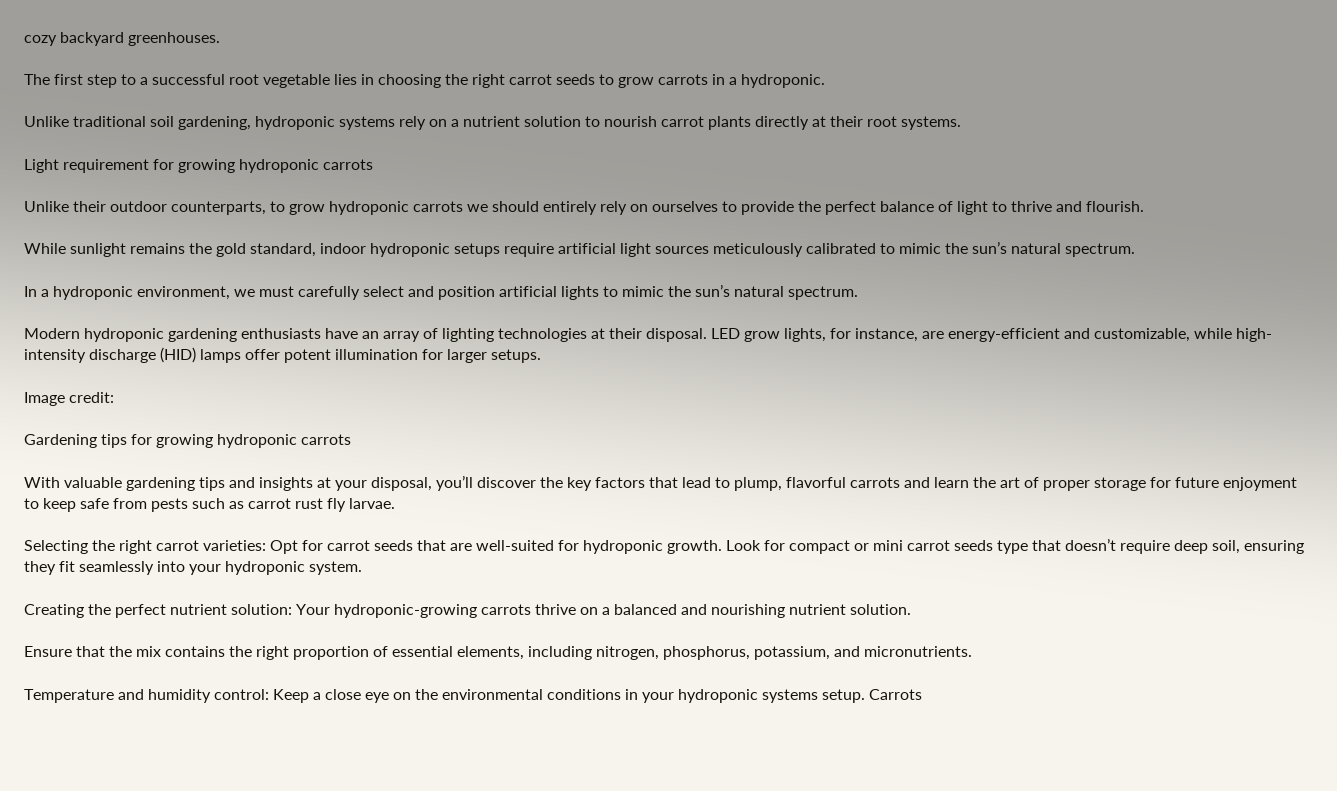cozy backyard greenhouses.

The first step to a successful root vegetable lies in choosing the right carrot seeds to grow carrots in a hydroponic.

Unlike traditional soil gardening, hydroponic systems rely on a nutrient solution to nourish carrot plants directly at their root systems.

Light requirement for growing hydroponic carrots

Unlike their outdoor counterparts, to grow hydroponic carrots we should entirely rely on ourselves to provide the perfect balance of light to thrive and flourish.

While sunlight remains the gold standard, indoor hydroponic setups require artificial light sources meticulously calibrated to mimic the sun’s natural spectrum.

In a hydroponic environment, we must carefully select and position artificial lights to mimic the sun’s natural spectrum.

Modern hydroponic gardening enthusiasts have an array of lighting technologies at their disposal. LED grow lights, for instance, are energy-efficient and customizable, while high-intensity discharge (HID) lamps offer potent illumination for larger setups.

Image credit:

Gardening tips for growing hydroponic carrots

With valuable gardening tips and insights at your disposal, you’ll discover the key factors that lead to plump, flavorful carrots and learn the art of proper storage for future enjoyment to keep safe from pests such as carrot rust fly larvae.

Selecting the right carrot varieties: Opt for carrot seeds that are well-suited for hydroponic growth. Look for compact or mini carrot seeds type that doesn’t require deep soil, ensuring they fit seamlessly into your hydroponic system.

Creating the perfect nutrient solution: Your hydroponic-growing carrots thrive on a balanced and nourishing nutrient solution.

Ensure that the mix contains the right proportion of essential elements, including nitrogen, phosphorus, potassium, and micronutrients.

Temperature and humidity control: Keep a close eye on the environmental conditions in your hydroponic systems setup. Carrots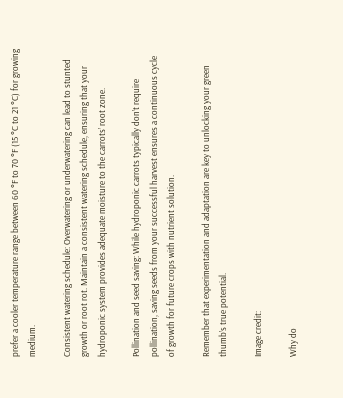prefer a cooler temperature range between 60 °F to 70 °F (15 °C to 21 °C) for growing medium.

Consistent watering schedule: Overwatering or underwatering can lead to stunted growth or root rot. Maintain a consistent watering schedule, ensuring that your hydroponic system provides adequate moisture to the carrots’ root zone.

Pollination and seed saving: While hydroponic carrots typically don’t require pollination, saving seeds from your successful harvest ensures a continuous cycle of growth for future crops with nutrient solution.

Remember that experimentation and adaptation are key to unlocking your green thumb’s true potential.

Image credit:

Why do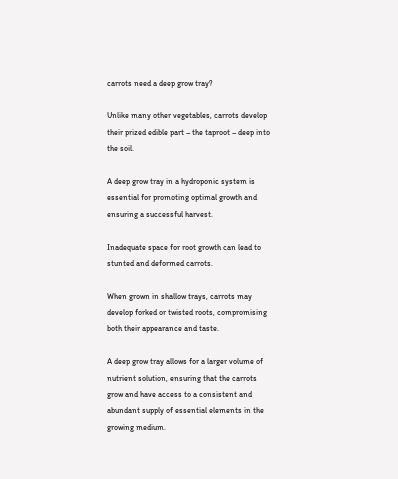carrots need a deep grow tray?

Unlike many other vegetables, carrots develop their prized edible part – the taproot – deep into the soil.

A deep grow tray in a hydroponic system is essential for promoting optimal growth and ensuring a successful harvest.

Inadequate space for root growth can lead to stunted and deformed carrots.

When grown in shallow trays, carrots may develop forked or twisted roots, compromising both their appearance and taste.

A deep grow tray allows for a larger volume of nutrient solution, ensuring that the carrots grow and have access to a consistent and abundant supply of essential elements in the growing medium.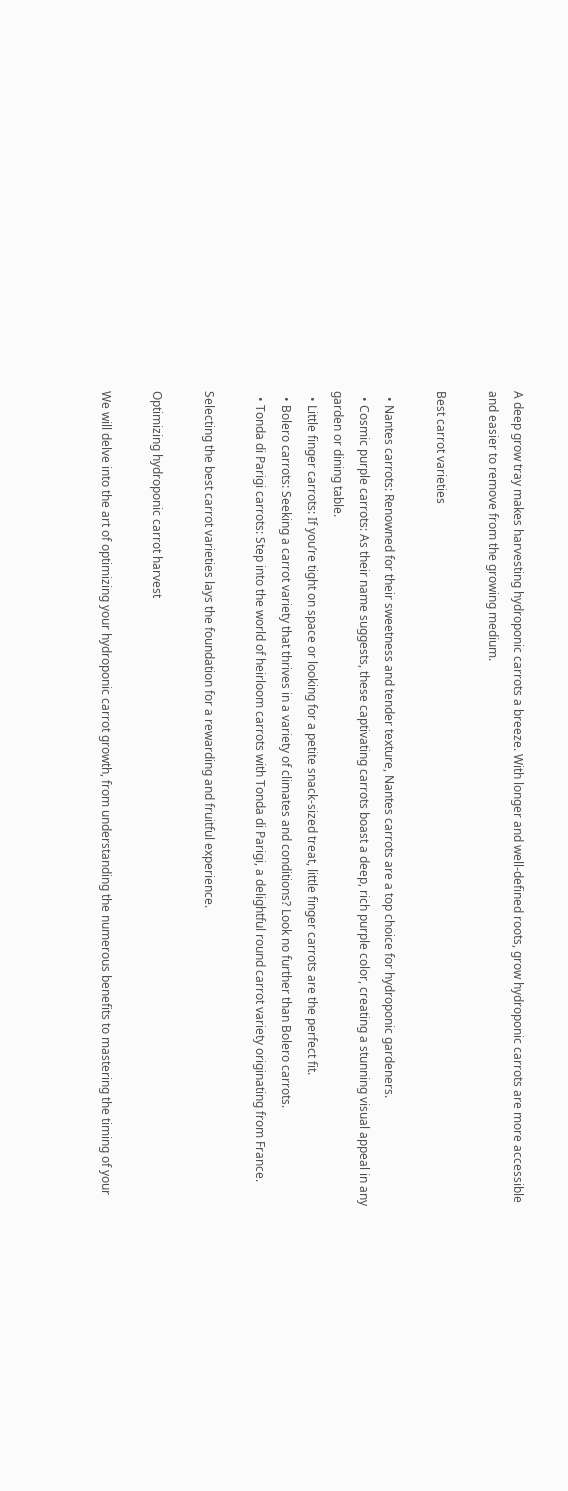A deep grow tray makes harvesting hydroponic carrots a breeze. With longer and well-defined roots, grow hydroponic carrots are more accessible and easier to remove from the growing medium.

Best carrot varieties

  • Nantes carrots: Renowned for their sweetness and tender texture, Nantes carrots are a top choice for hydroponic gardeners.
  • Cosmic purple carrots: As their name suggests, these captivating carrots boast a deep, rich purple color, creating a stunning visual appeal in any garden or dining table.
  • Little finger carrots: If you’re tight on space or looking for a petite snack-sized treat, little finger carrots are the perfect fit.
  • Bolero carrots: Seeking a carrot variety that thrives in a variety of climates and conditions? Look no further than Bolero carrots.
  • Tonda di Parigi carrots: Step into the world of heirloom carrots with Tonda di Parigi, a delightful round carrot variety originating from France.

Selecting the best carrot varieties lays the foundation for a rewarding and fruitful experience.

Optimizing hydroponic carrot harvest

We will delve into the art of optimizing your hydroponic carrot growth, from understanding the numerous benefits to mastering the timing of your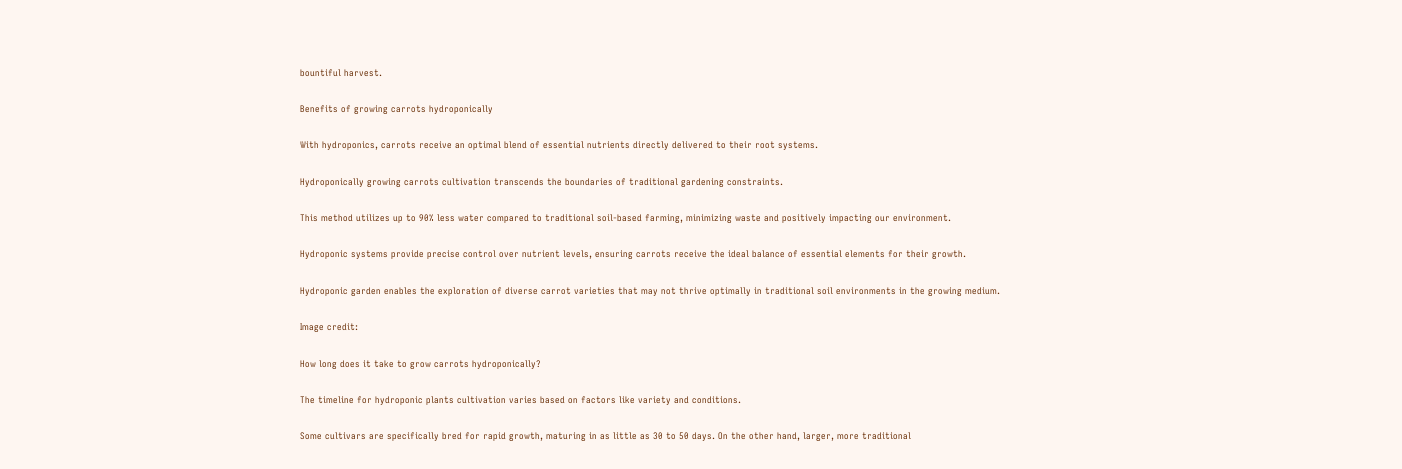bountiful harvest.

Benefits of growing carrots hydroponically

With hydroponics, carrots receive an optimal blend of essential nutrients directly delivered to their root systems.

Hydroponically growing carrots cultivation transcends the boundaries of traditional gardening constraints.

This method utilizes up to 90% less water compared to traditional soil-based farming, minimizing waste and positively impacting our environment.

Hydroponic systems provide precise control over nutrient levels, ensuring carrots receive the ideal balance of essential elements for their growth.

Hydroponic garden enables the exploration of diverse carrot varieties that may not thrive optimally in traditional soil environments in the growing medium.

Image credit:

How long does it take to grow carrots hydroponically?

The timeline for hydroponic plants cultivation varies based on factors like variety and conditions.

Some cultivars are specifically bred for rapid growth, maturing in as little as 30 to 50 days. On the other hand, larger, more traditional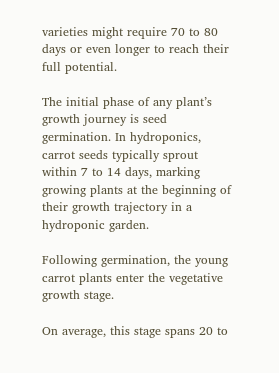varieties might require 70 to 80 days or even longer to reach their full potential.

The initial phase of any plant’s growth journey is seed germination. In hydroponics, carrot seeds typically sprout within 7 to 14 days, marking growing plants at the beginning of their growth trajectory in a hydroponic garden.

Following germination, the young carrot plants enter the vegetative growth stage.

On average, this stage spans 20 to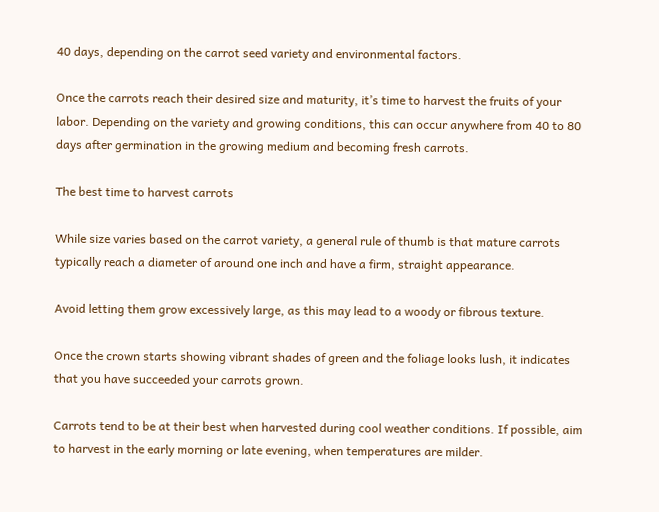40 days, depending on the carrot seed variety and environmental factors.

Once the carrots reach their desired size and maturity, it’s time to harvest the fruits of your labor. Depending on the variety and growing conditions, this can occur anywhere from 40 to 80 days after germination in the growing medium and becoming fresh carrots.

The best time to harvest carrots

While size varies based on the carrot variety, a general rule of thumb is that mature carrots typically reach a diameter of around one inch and have a firm, straight appearance.

Avoid letting them grow excessively large, as this may lead to a woody or fibrous texture.

Once the crown starts showing vibrant shades of green and the foliage looks lush, it indicates that you have succeeded your carrots grown.

Carrots tend to be at their best when harvested during cool weather conditions. If possible, aim to harvest in the early morning or late evening, when temperatures are milder.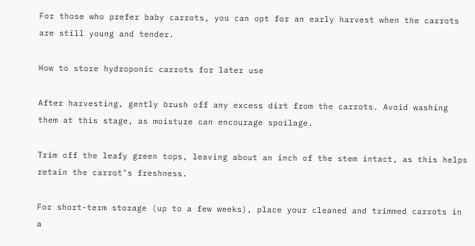For those who prefer baby carrots, you can opt for an early harvest when the carrots are still young and tender.

How to store hydroponic carrots for later use

After harvesting, gently brush off any excess dirt from the carrots. Avoid washing them at this stage, as moisture can encourage spoilage.

Trim off the leafy green tops, leaving about an inch of the stem intact, as this helps retain the carrot’s freshness.

For short-term storage (up to a few weeks), place your cleaned and trimmed carrots in a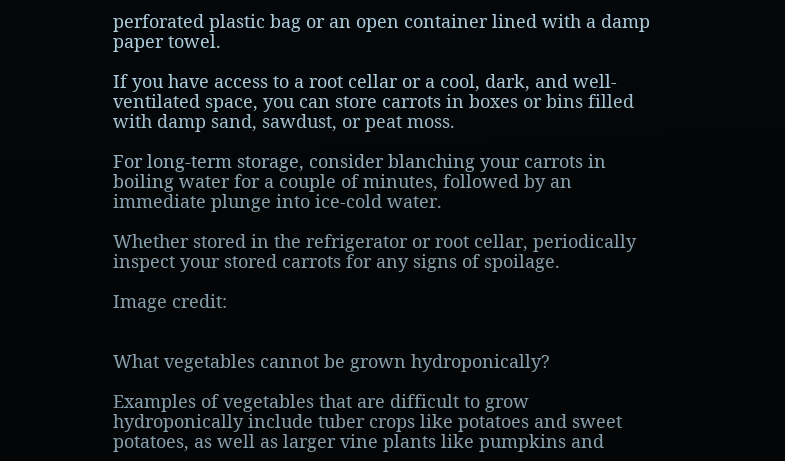perforated plastic bag or an open container lined with a damp paper towel.

If you have access to a root cellar or a cool, dark, and well-ventilated space, you can store carrots in boxes or bins filled with damp sand, sawdust, or peat moss.

For long-term storage, consider blanching your carrots in boiling water for a couple of minutes, followed by an immediate plunge into ice-cold water.

Whether stored in the refrigerator or root cellar, periodically inspect your stored carrots for any signs of spoilage.

Image credit:


What vegetables cannot be grown hydroponically?

Examples of vegetables that are difficult to grow hydroponically include tuber crops like potatoes and sweet potatoes, as well as larger vine plants like pumpkins and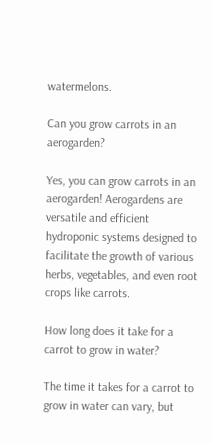watermelons.

Can you grow carrots in an aerogarden?

Yes, you can grow carrots in an aerogarden! Aerogardens are versatile and efficient hydroponic systems designed to facilitate the growth of various herbs, vegetables, and even root crops like carrots.

How long does it take for a carrot to grow in water?

The time it takes for a carrot to grow in water can vary, but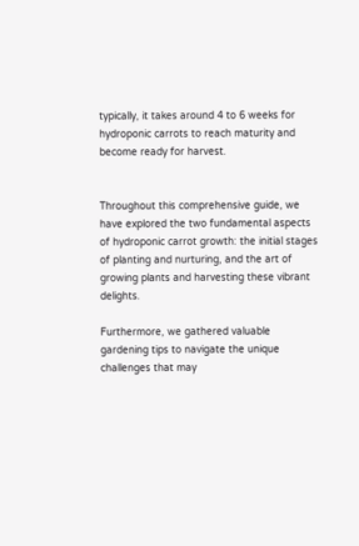typically, it takes around 4 to 6 weeks for hydroponic carrots to reach maturity and become ready for harvest.


Throughout this comprehensive guide, we have explored the two fundamental aspects of hydroponic carrot growth: the initial stages of planting and nurturing, and the art of growing plants and harvesting these vibrant delights.

Furthermore, we gathered valuable gardening tips to navigate the unique challenges that may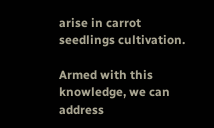arise in carrot seedlings cultivation.

Armed with this knowledge, we can address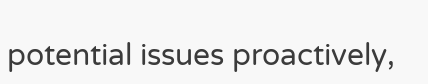potential issues proactively,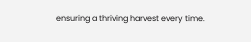ensuring a thriving harvest every time.